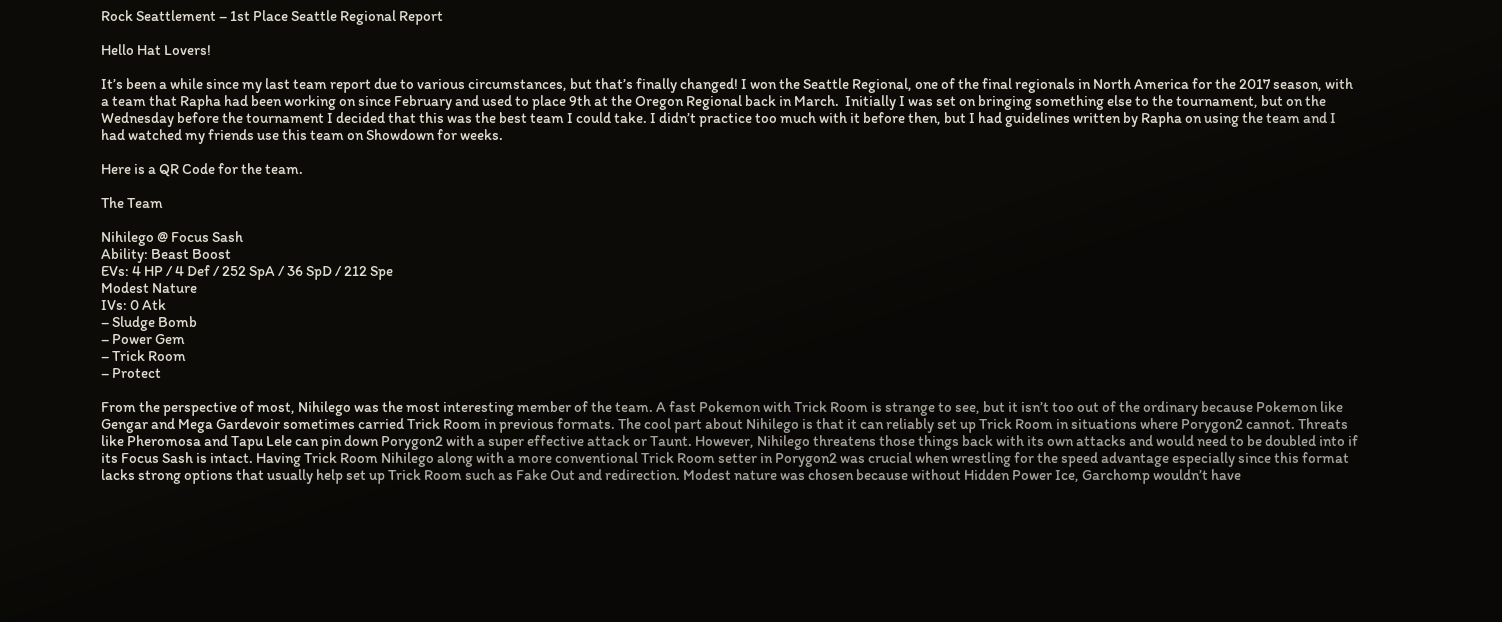Rock Seattlement – 1st Place Seattle Regional Report

Hello Hat Lovers!

It’s been a while since my last team report due to various circumstances, but that’s finally changed! I won the Seattle Regional, one of the final regionals in North America for the 2017 season, with a team that Rapha had been working on since February and used to place 9th at the Oregon Regional back in March.  Initially I was set on bringing something else to the tournament, but on the Wednesday before the tournament I decided that this was the best team I could take. I didn’t practice too much with it before then, but I had guidelines written by Rapha on using the team and I had watched my friends use this team on Showdown for weeks.

Here is a QR Code for the team.

The Team

Nihilego @ Focus Sash
Ability: Beast Boost
EVs: 4 HP / 4 Def / 252 SpA / 36 SpD / 212 Spe
Modest Nature
IVs: 0 Atk
– Sludge Bomb
– Power Gem
– Trick Room
– Protect

From the perspective of most, Nihilego was the most interesting member of the team. A fast Pokemon with Trick Room is strange to see, but it isn’t too out of the ordinary because Pokemon like Gengar and Mega Gardevoir sometimes carried Trick Room in previous formats. The cool part about Nihilego is that it can reliably set up Trick Room in situations where Porygon2 cannot. Threats like Pheromosa and Tapu Lele can pin down Porygon2 with a super effective attack or Taunt. However, Nihilego threatens those things back with its own attacks and would need to be doubled into if its Focus Sash is intact. Having Trick Room Nihilego along with a more conventional Trick Room setter in Porygon2 was crucial when wrestling for the speed advantage especially since this format lacks strong options that usually help set up Trick Room such as Fake Out and redirection. Modest nature was chosen because without Hidden Power Ice, Garchomp wouldn’t have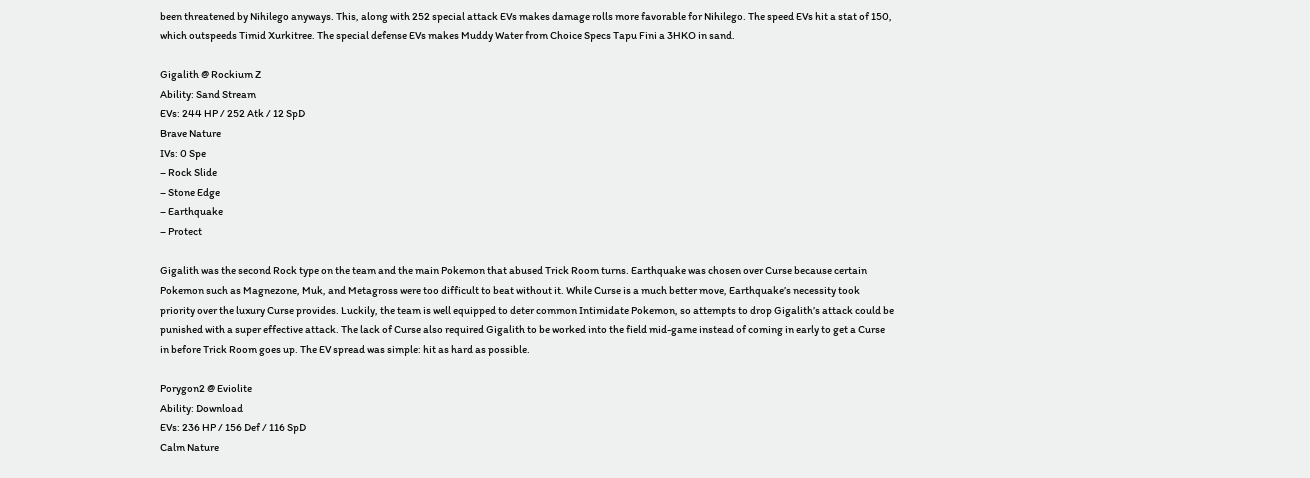been threatened by Nihilego anyways. This, along with 252 special attack EVs makes damage rolls more favorable for Nihilego. The speed EVs hit a stat of 150, which outspeeds Timid Xurkitree. The special defense EVs makes Muddy Water from Choice Specs Tapu Fini a 3HKO in sand.

Gigalith @ Rockium Z
Ability: Sand Stream
EVs: 244 HP / 252 Atk / 12 SpD
Brave Nature
IVs: 0 Spe
– Rock Slide
– Stone Edge
– Earthquake
– Protect

Gigalith was the second Rock type on the team and the main Pokemon that abused Trick Room turns. Earthquake was chosen over Curse because certain Pokemon such as Magnezone, Muk, and Metagross were too difficult to beat without it. While Curse is a much better move, Earthquake’s necessity took priority over the luxury Curse provides. Luckily, the team is well equipped to deter common Intimidate Pokemon, so attempts to drop Gigalith’s attack could be punished with a super effective attack. The lack of Curse also required Gigalith to be worked into the field mid-game instead of coming in early to get a Curse in before Trick Room goes up. The EV spread was simple: hit as hard as possible.

Porygon2 @ Eviolite
Ability: Download
EVs: 236 HP / 156 Def / 116 SpD
Calm Nature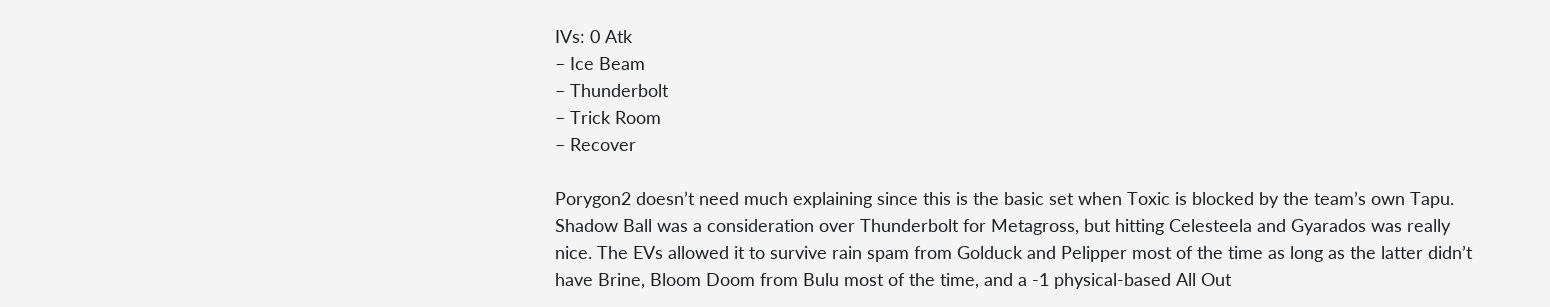IVs: 0 Atk
– Ice Beam
– Thunderbolt
– Trick Room
– Recover

Porygon2 doesn’t need much explaining since this is the basic set when Toxic is blocked by the team’s own Tapu. Shadow Ball was a consideration over Thunderbolt for Metagross, but hitting Celesteela and Gyarados was really nice. The EVs allowed it to survive rain spam from Golduck and Pelipper most of the time as long as the latter didn’t have Brine, Bloom Doom from Bulu most of the time, and a -1 physical-based All Out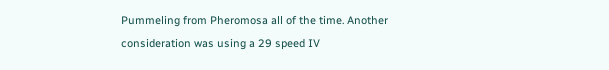Pummeling from Pheromosa all of the time. Another consideration was using a 29 speed IV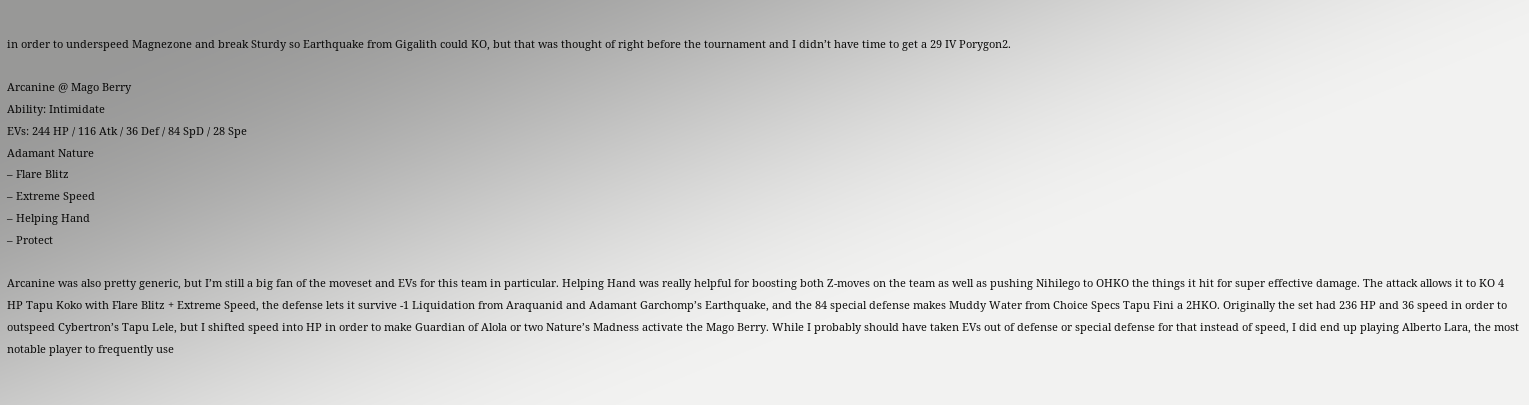in order to underspeed Magnezone and break Sturdy so Earthquake from Gigalith could KO, but that was thought of right before the tournament and I didn’t have time to get a 29 IV Porygon2.

Arcanine @ Mago Berry
Ability: Intimidate
EVs: 244 HP / 116 Atk / 36 Def / 84 SpD / 28 Spe
Adamant Nature
– Flare Blitz
– Extreme Speed
– Helping Hand
– Protect

Arcanine was also pretty generic, but I’m still a big fan of the moveset and EVs for this team in particular. Helping Hand was really helpful for boosting both Z-moves on the team as well as pushing Nihilego to OHKO the things it hit for super effective damage. The attack allows it to KO 4 HP Tapu Koko with Flare Blitz + Extreme Speed, the defense lets it survive -1 Liquidation from Araquanid and Adamant Garchomp’s Earthquake, and the 84 special defense makes Muddy Water from Choice Specs Tapu Fini a 2HKO. Originally the set had 236 HP and 36 speed in order to outspeed Cybertron’s Tapu Lele, but I shifted speed into HP in order to make Guardian of Alola or two Nature’s Madness activate the Mago Berry. While I probably should have taken EVs out of defense or special defense for that instead of speed, I did end up playing Alberto Lara, the most notable player to frequently use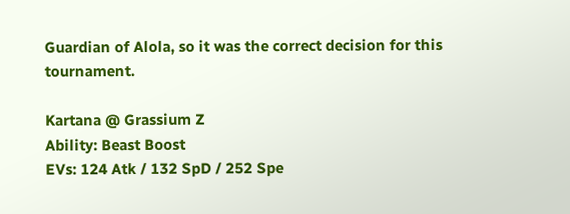Guardian of Alola, so it was the correct decision for this tournament.

Kartana @ Grassium Z
Ability: Beast Boost
EVs: 124 Atk / 132 SpD / 252 Spe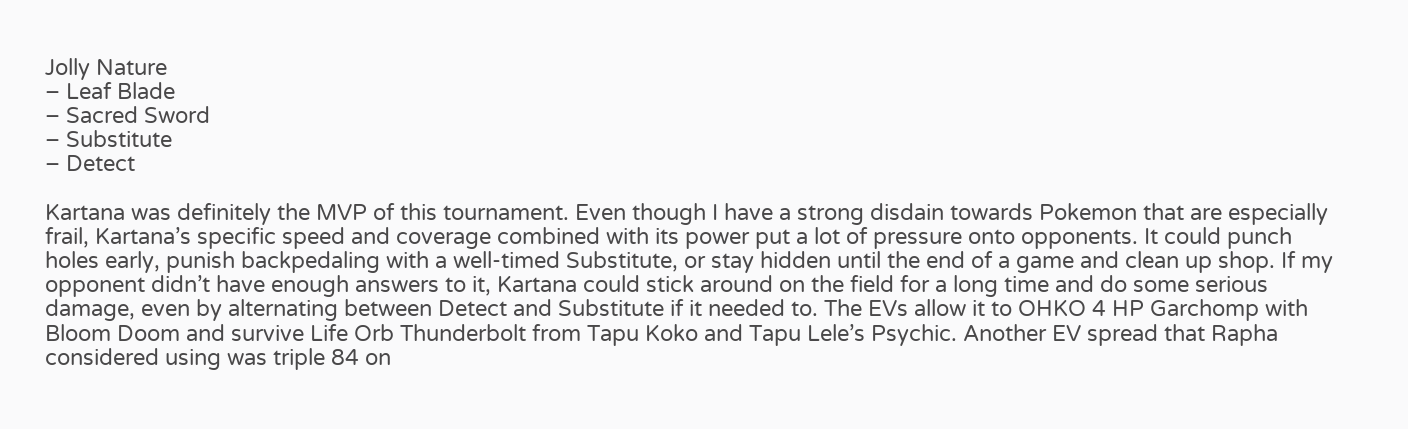Jolly Nature
– Leaf Blade
– Sacred Sword
– Substitute
– Detect

Kartana was definitely the MVP of this tournament. Even though I have a strong disdain towards Pokemon that are especially frail, Kartana’s specific speed and coverage combined with its power put a lot of pressure onto opponents. It could punch holes early, punish backpedaling with a well-timed Substitute, or stay hidden until the end of a game and clean up shop. If my opponent didn’t have enough answers to it, Kartana could stick around on the field for a long time and do some serious damage, even by alternating between Detect and Substitute if it needed to. The EVs allow it to OHKO 4 HP Garchomp with Bloom Doom and survive Life Orb Thunderbolt from Tapu Koko and Tapu Lele’s Psychic. Another EV spread that Rapha considered using was triple 84 on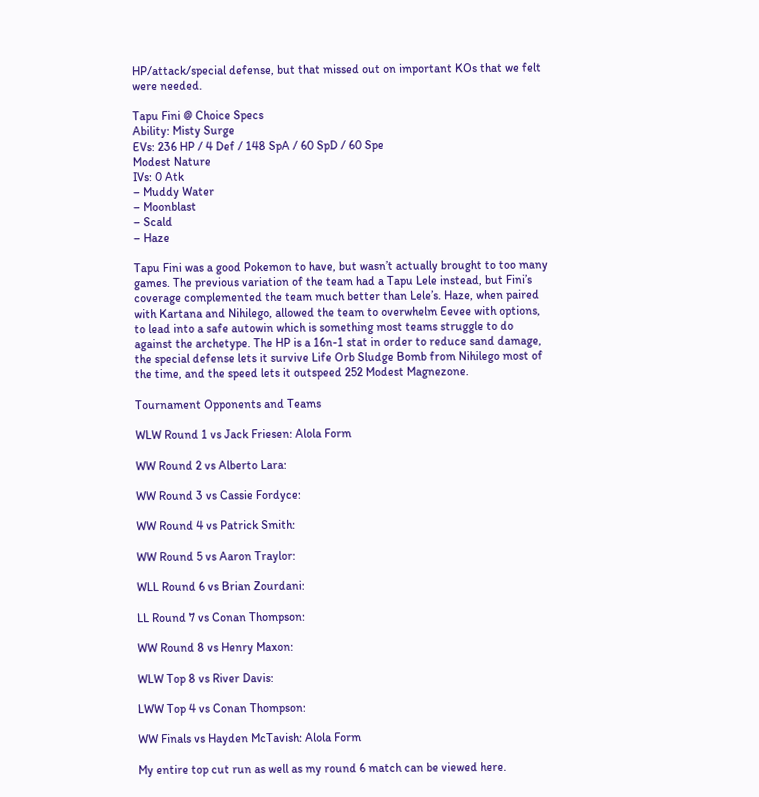HP/attack/special defense, but that missed out on important KOs that we felt were needed.

Tapu Fini @ Choice Specs
Ability: Misty Surge
EVs: 236 HP / 4 Def / 148 SpA / 60 SpD / 60 Spe
Modest Nature
IVs: 0 Atk
– Muddy Water
– Moonblast
– Scald
– Haze

Tapu Fini was a good Pokemon to have, but wasn’t actually brought to too many games. The previous variation of the team had a Tapu Lele instead, but Fini’s coverage complemented the team much better than Lele’s. Haze, when paired with Kartana and Nihilego, allowed the team to overwhelm Eevee with options, to lead into a safe autowin which is something most teams struggle to do against the archetype. The HP is a 16n-1 stat in order to reduce sand damage, the special defense lets it survive Life Orb Sludge Bomb from Nihilego most of the time, and the speed lets it outspeed 252 Modest Magnezone.

Tournament Opponents and Teams

WLW Round 1 vs Jack Friesen: Alola Form

WW Round 2 vs Alberto Lara:

WW Round 3 vs Cassie Fordyce:

WW Round 4 vs Patrick Smith:

WW Round 5 vs Aaron Traylor:

WLL Round 6 vs Brian Zourdani:

LL Round 7 vs Conan Thompson:

WW Round 8 vs Henry Maxon:

WLW Top 8 vs River Davis:

LWW Top 4 vs Conan Thompson:

WW Finals vs Hayden McTavish: Alola Form

My entire top cut run as well as my round 6 match can be viewed here.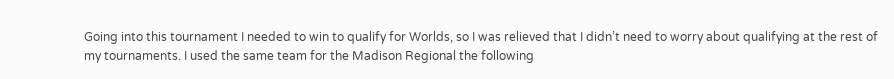Going into this tournament I needed to win to qualify for Worlds, so I was relieved that I didn’t need to worry about qualifying at the rest of my tournaments. I used the same team for the Madison Regional the following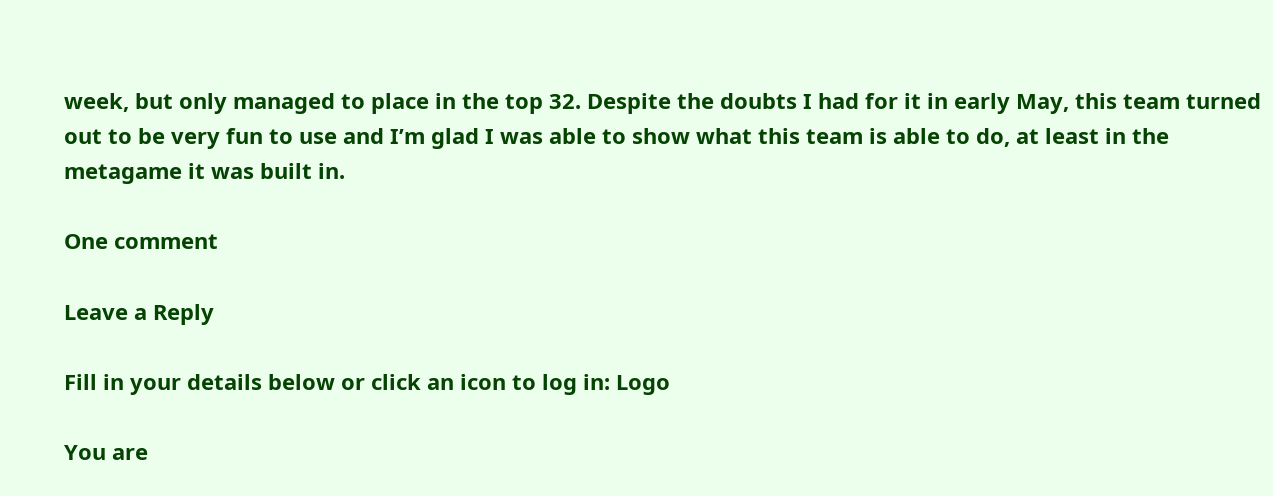week, but only managed to place in the top 32. Despite the doubts I had for it in early May, this team turned out to be very fun to use and I’m glad I was able to show what this team is able to do, at least in the metagame it was built in.

One comment

Leave a Reply

Fill in your details below or click an icon to log in: Logo

You are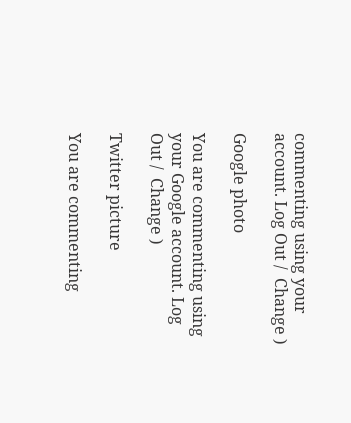commenting using your account. Log Out /  Change )

Google photo

You are commenting using your Google account. Log Out /  Change )

Twitter picture

You are commenting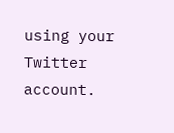using your Twitter account.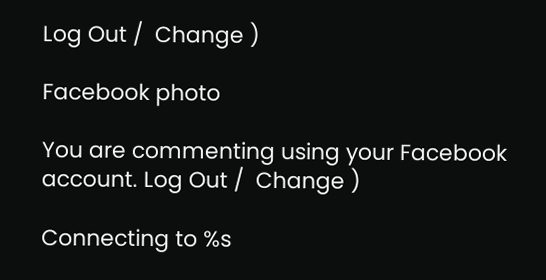Log Out /  Change )

Facebook photo

You are commenting using your Facebook account. Log Out /  Change )

Connecting to %s